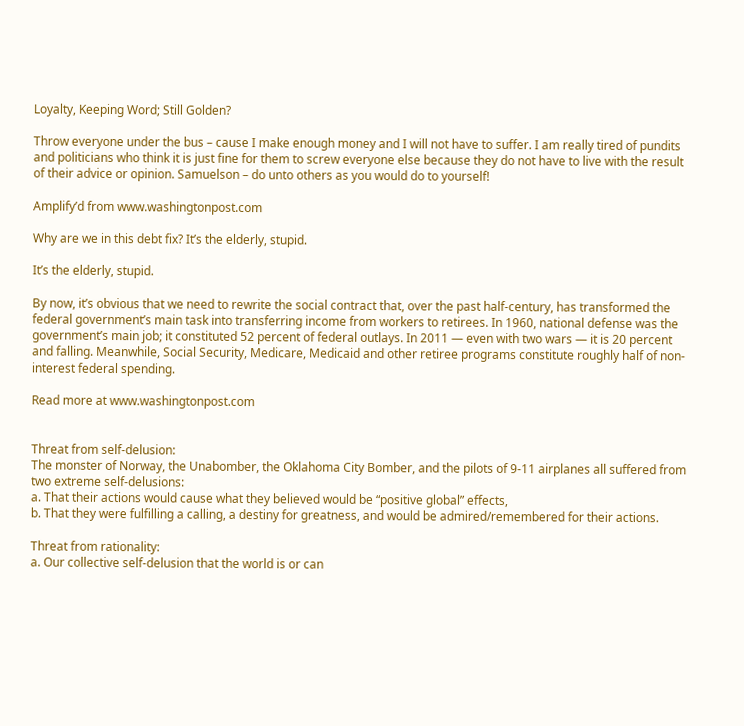Loyalty, Keeping Word; Still Golden?

Throw everyone under the bus – cause I make enough money and I will not have to suffer. I am really tired of pundits and politicians who think it is just fine for them to screw everyone else because they do not have to live with the result of their advice or opinion. Samuelson – do unto others as you would do to yourself!

Amplify’d from www.washingtonpost.com

Why are we in this debt fix? It’s the elderly, stupid.

It’s the elderly, stupid.

By now, it’s obvious that we need to rewrite the social contract that, over the past half-century, has transformed the federal government’s main task into transferring income from workers to retirees. In 1960, national defense was the government’s main job; it constituted 52 percent of federal outlays. In 2011 — even with two wars — it is 20 percent and falling. Meanwhile, Social Security, Medicare, Medicaid and other retiree programs constitute roughly half of non-interest federal spending.

Read more at www.washingtonpost.com


Threat from self-delusion:
The monster of Norway, the Unabomber, the Oklahoma City Bomber, and the pilots of 9-11 airplanes all suffered from two extreme self-delusions:
a. That their actions would cause what they believed would be “positive global” effects,
b. That they were fulfilling a calling, a destiny for greatness, and would be admired/remembered for their actions.

Threat from rationality:
a. Our collective self-delusion that the world is or can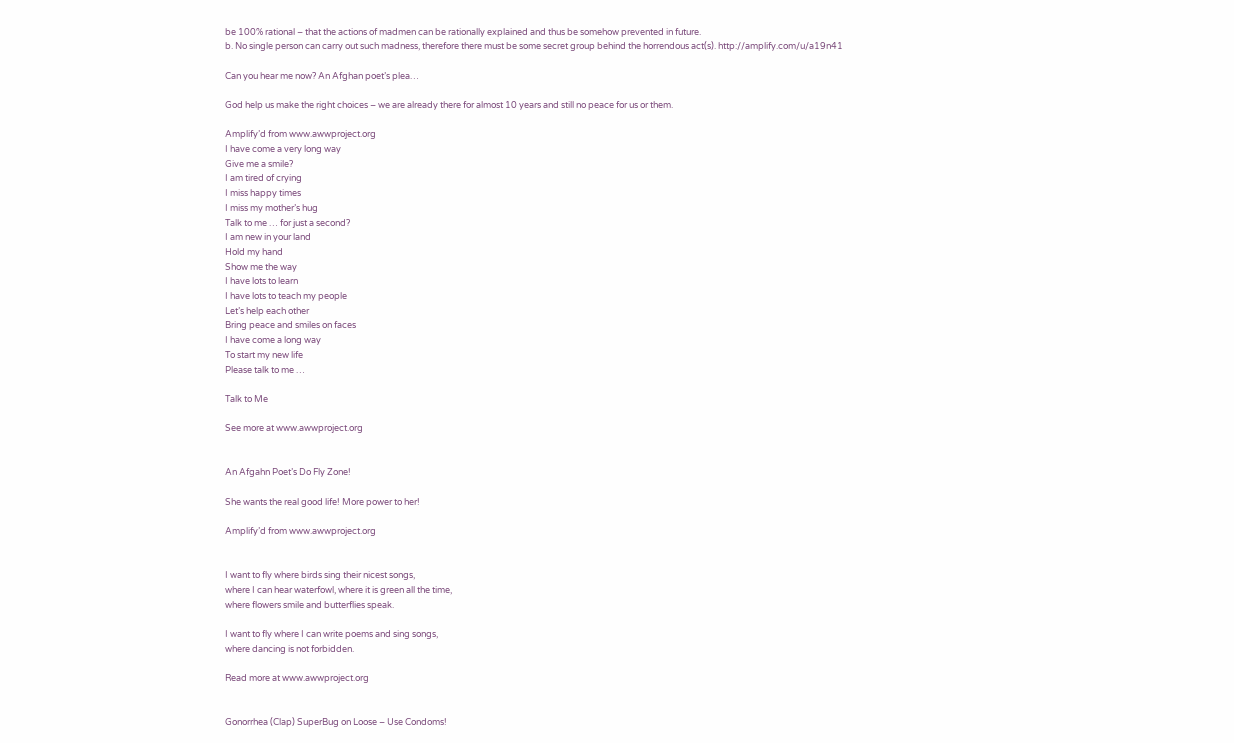be 100% rational – that the actions of madmen can be rationally explained and thus be somehow prevented in future.
b. No single person can carry out such madness, therefore there must be some secret group behind the horrendous act(s). http://amplify.com/u/a19n41

Can you hear me now? An Afghan poet’s plea…

God help us make the right choices – we are already there for almost 10 years and still no peace for us or them.

Amplify’d from www.awwproject.org
I have come a very long way
Give me a smile?
I am tired of crying
I miss happy times
I miss my mother’s hug
Talk to me … for just a second?
I am new in your land
Hold my hand
Show me the way
I have lots to learn
I have lots to teach my people
Let’s help each other
Bring peace and smiles on faces
I have come a long way
To start my new life
Please talk to me …

Talk to Me

See more at www.awwproject.org


An Afgahn Poet’s Do Fly Zone!

She wants the real good life! More power to her!

Amplify’d from www.awwproject.org


I want to fly where birds sing their nicest songs,
where I can hear waterfowl, where it is green all the time,
where flowers smile and butterflies speak.

I want to fly where I can write poems and sing songs,
where dancing is not forbidden.

Read more at www.awwproject.org


Gonorrhea (Clap) SuperBug on Loose – Use Condoms!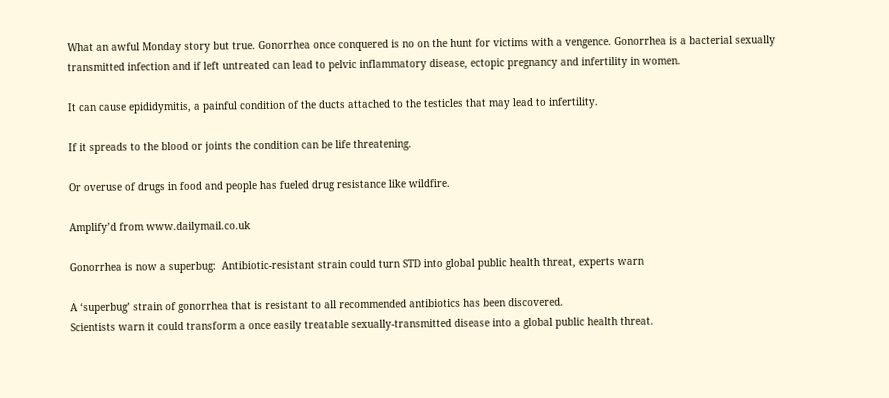What an awful Monday story but true. Gonorrhea once conquered is no on the hunt for victims with a vengence. Gonorrhea is a bacterial sexually transmitted infection and if left untreated can lead to pelvic inflammatory disease, ectopic pregnancy and infertility in women.

It can cause epididymitis, a painful condition of the ducts attached to the testicles that may lead to infertility.

If it spreads to the blood or joints the condition can be life threatening.

Or overuse of drugs in food and people has fueled drug resistance like wildfire.

Amplify’d from www.dailymail.co.uk

Gonorrhea is now a superbug:  Antibiotic-resistant strain could turn STD into global public health threat, experts warn

A ‘superbug’ strain of gonorrhea that is resistant to all recommended antibiotics has been discovered.
Scientists warn it could transform a once easily treatable sexually-transmitted disease into a global public health threat.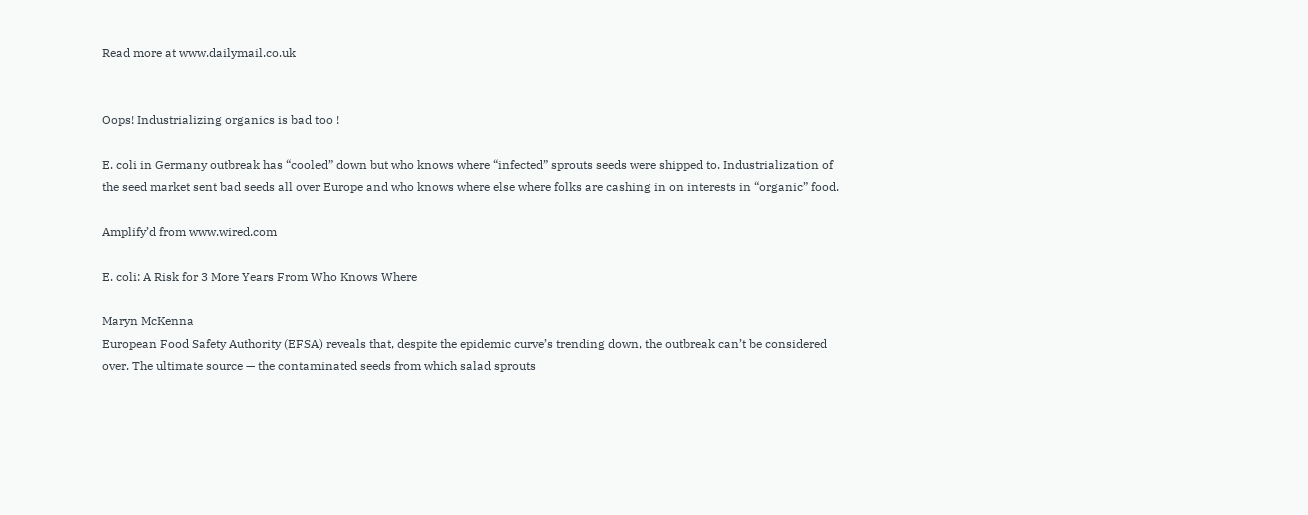Read more at www.dailymail.co.uk


Oops! Industrializing organics is bad too !

E. coli in Germany outbreak has “cooled” down but who knows where “infected” sprouts seeds were shipped to. Industrialization of the seed market sent bad seeds all over Europe and who knows where else where folks are cashing in on interests in “organic” food.

Amplify’d from www.wired.com

E. coli: A Risk for 3 More Years From Who Knows Where

Maryn McKenna
European Food Safety Authority (EFSA) reveals that, despite the epidemic curve’s trending down, the outbreak can’t be considered over. The ultimate source — the contaminated seeds from which salad sprouts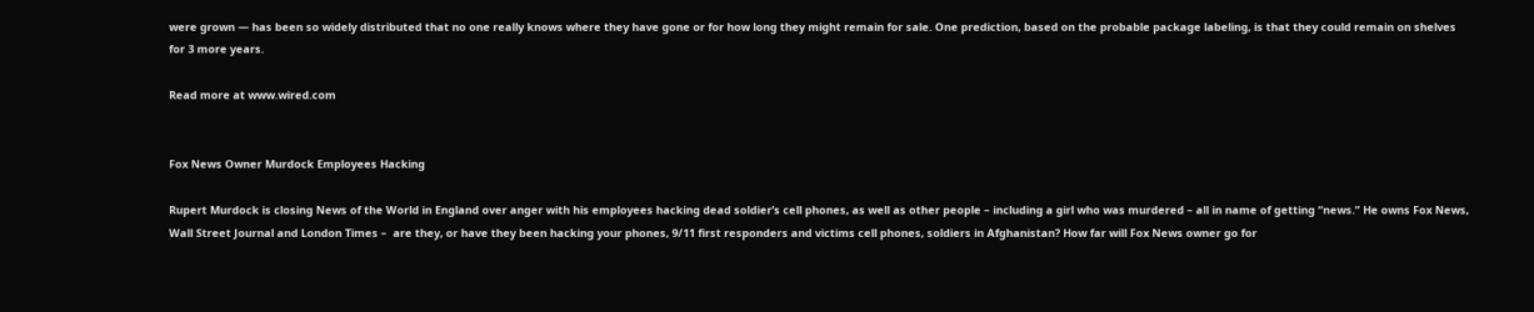were grown — has been so widely distributed that no one really knows where they have gone or for how long they might remain for sale. One prediction, based on the probable package labeling, is that they could remain on shelves for 3 more years.

Read more at www.wired.com


Fox News Owner Murdock Employees Hacking

Rupert Murdock is closing News of the World in England over anger with his employees hacking dead soldier’s cell phones, as well as other people – including a girl who was murdered – all in name of getting “news.” He owns Fox News, Wall Street Journal and London Times –  are they, or have they been hacking your phones, 9/11 first responders and victims cell phones, soldiers in Afghanistan? How far will Fox News owner go for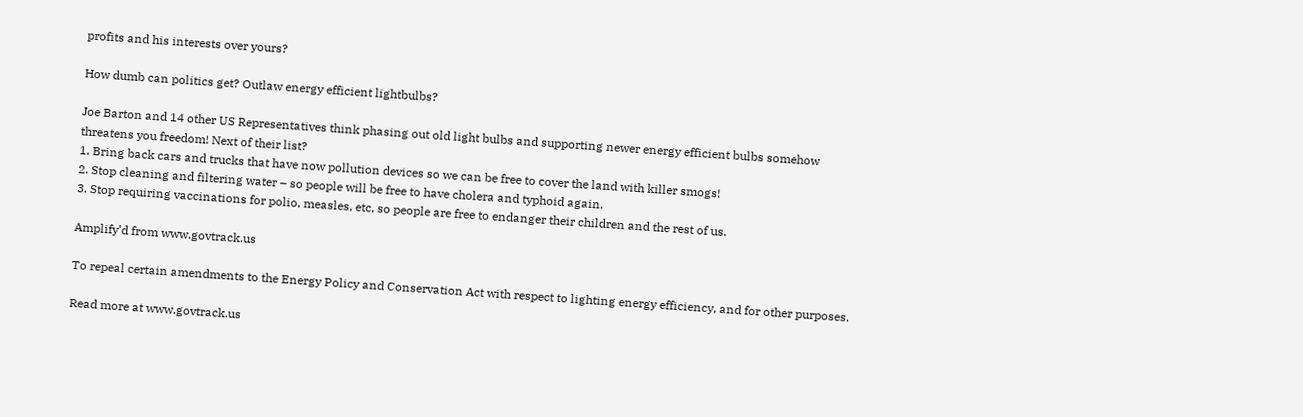profits and his interests over yours?

How dumb can politics get? Outlaw energy efficient lightbulbs?

Joe Barton and 14 other US Representatives think phasing out old light bulbs and supporting newer energy efficient bulbs somehow threatens you freedom! Next of their list?
1. Bring back cars and trucks that have now pollution devices so we can be free to cover the land with killer smogs!
2. Stop cleaning and filtering water – so people will be free to have cholera and typhoid again.
3. Stop requiring vaccinations for polio, measles, etc, so people are free to endanger their children and the rest of us.

Amplify’d from www.govtrack.us

To repeal certain amendments to the Energy Policy and Conservation Act with respect to lighting energy efficiency, and for other purposes.

Read more at www.govtrack.us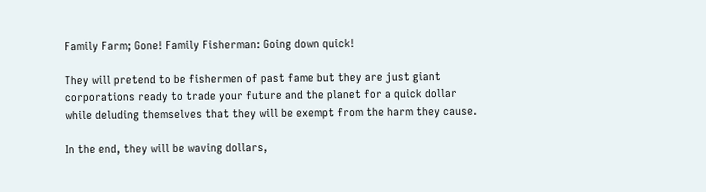Family Farm; Gone! Family Fisherman: Going down quick!

They will pretend to be fishermen of past fame but they are just giant corporations ready to trade your future and the planet for a quick dollar while deluding themselves that they will be exempt from the harm they cause.

In the end, they will be waving dollars,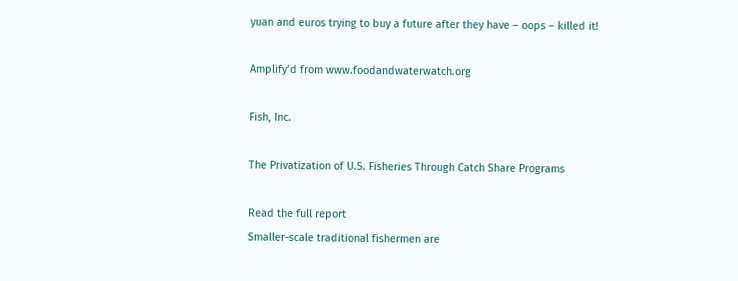yuan and euros trying to buy a future after they have – oops – killed it!

Amplify’d from www.foodandwaterwatch.org

Fish, Inc.

The Privatization of U.S. Fisheries Through Catch Share Programs

Read the full report
Smaller-scale traditional fishermen are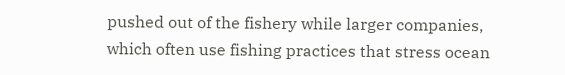pushed out of the fishery while larger companies, which often use fishing practices that stress ocean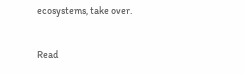ecosystems, take over.

Read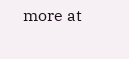more at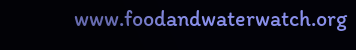www.foodandwaterwatch.org